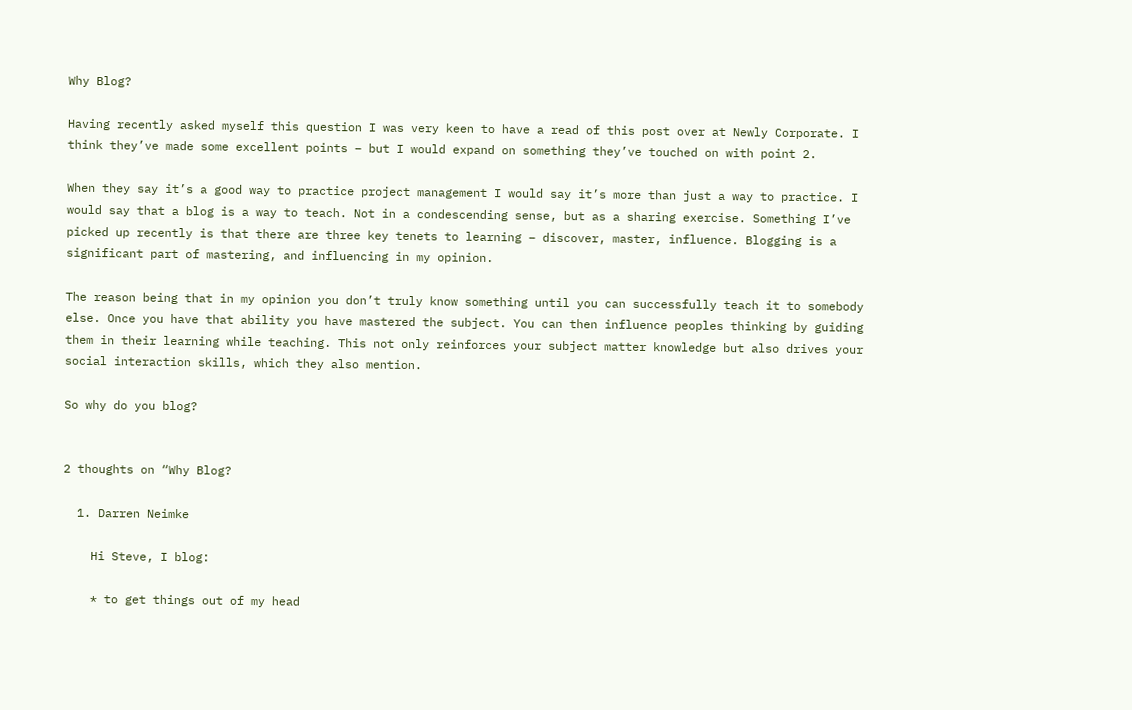Why Blog?

Having recently asked myself this question I was very keen to have a read of this post over at Newly Corporate. I think they’ve made some excellent points – but I would expand on something they’ve touched on with point 2.

When they say it’s a good way to practice project management I would say it’s more than just a way to practice. I would say that a blog is a way to teach. Not in a condescending sense, but as a sharing exercise. Something I’ve picked up recently is that there are three key tenets to learning – discover, master, influence. Blogging is a significant part of mastering, and influencing in my opinion.

The reason being that in my opinion you don’t truly know something until you can successfully teach it to somebody else. Once you have that ability you have mastered the subject. You can then influence peoples thinking by guiding them in their learning while teaching. This not only reinforces your subject matter knowledge but also drives your social interaction skills, which they also mention.

So why do you blog?


2 thoughts on “Why Blog?

  1. Darren Neimke

    Hi Steve, I blog:

    * to get things out of my head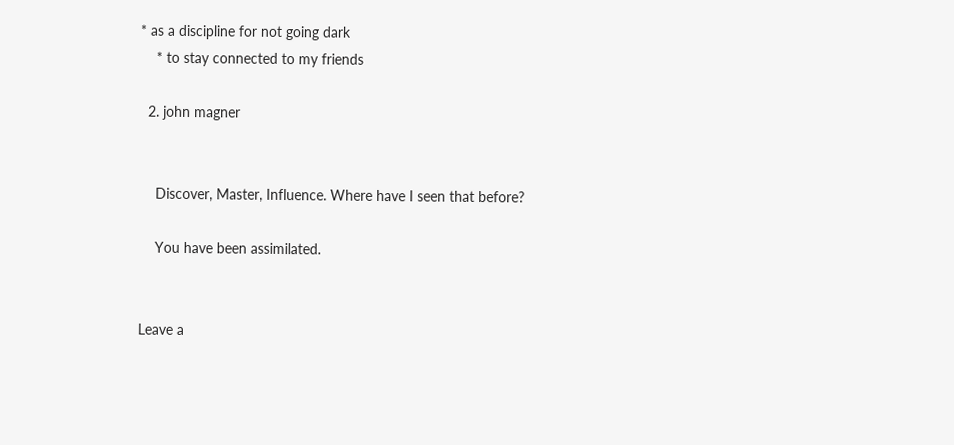* as a discipline for not going dark
    * to stay connected to my friends

  2. john magner


    Discover, Master, Influence. Where have I seen that before?

    You have been assimilated.


Leave a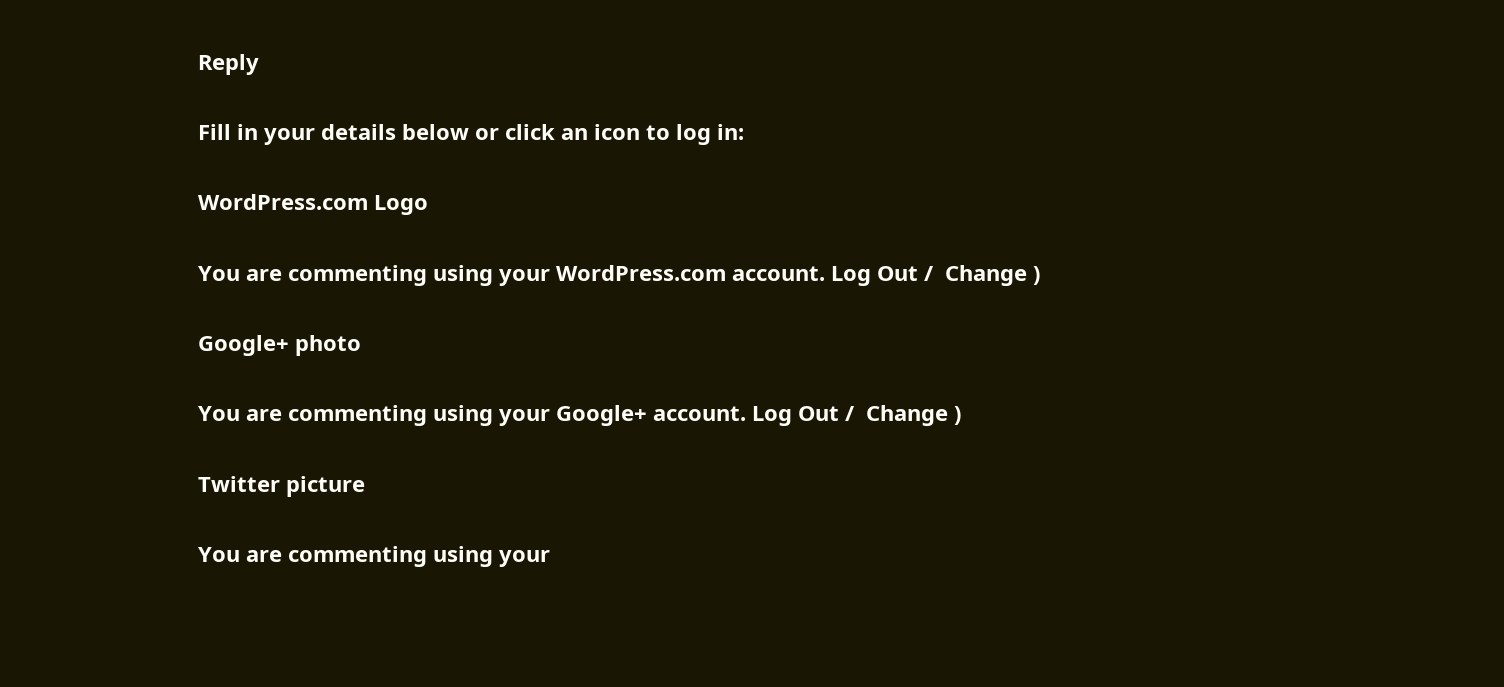Reply

Fill in your details below or click an icon to log in:

WordPress.com Logo

You are commenting using your WordPress.com account. Log Out /  Change )

Google+ photo

You are commenting using your Google+ account. Log Out /  Change )

Twitter picture

You are commenting using your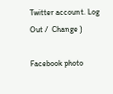Twitter account. Log Out /  Change )

Facebook photo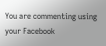You are commenting using your Facebook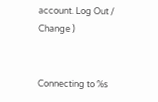account. Log Out /  Change )


Connecting to %s